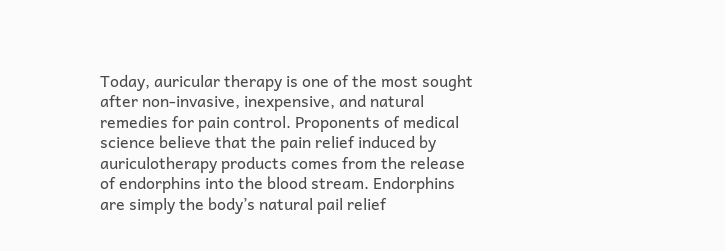Today, auricular therapy is one of the most sought after non-invasive, inexpensive, and natural remedies for pain control. Proponents of medical science believe that the pain relief induced by auriculotherapy products comes from the release of endorphins into the blood stream. Endorphins are simply the body’s natural pail relief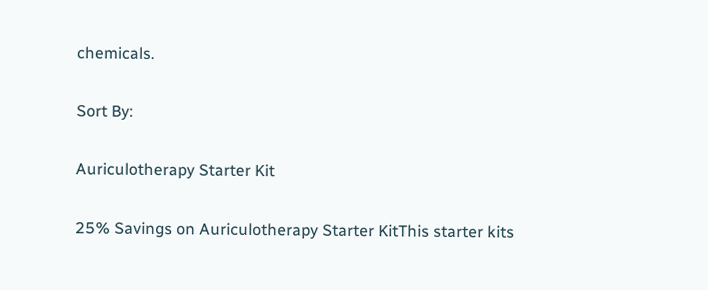chemicals.

Sort By:

Auriculotherapy Starter Kit

25% Savings on Auriculotherapy Starter KitThis starter kits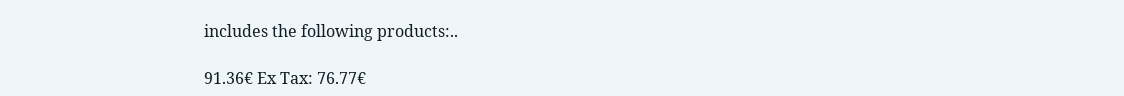includes the following products:..

91.36€ Ex Tax: 76.77€